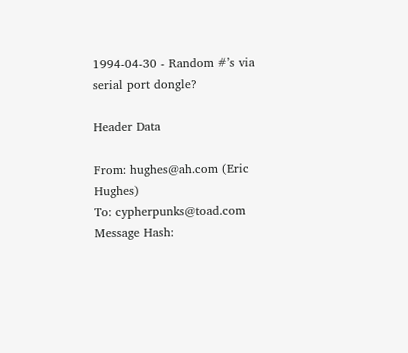1994-04-30 - Random #’s via serial port dongle?

Header Data

From: hughes@ah.com (Eric Hughes)
To: cypherpunks@toad.com
Message Hash: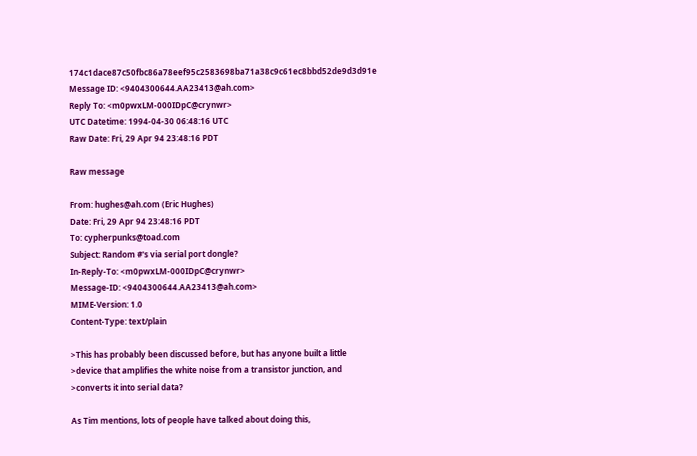174c1dace87c50fbc86a78eef95c2583698ba71a38c9c61ec8bbd52de9d3d91e
Message ID: <9404300644.AA23413@ah.com>
Reply To: <m0pwxLM-000IDpC@crynwr>
UTC Datetime: 1994-04-30 06:48:16 UTC
Raw Date: Fri, 29 Apr 94 23:48:16 PDT

Raw message

From: hughes@ah.com (Eric Hughes)
Date: Fri, 29 Apr 94 23:48:16 PDT
To: cypherpunks@toad.com
Subject: Random #'s via serial port dongle?
In-Reply-To: <m0pwxLM-000IDpC@crynwr>
Message-ID: <9404300644.AA23413@ah.com>
MIME-Version: 1.0
Content-Type: text/plain

>This has probably been discussed before, but has anyone built a little
>device that amplifies the white noise from a transistor junction, and
>converts it into serial data?

As Tim mentions, lots of people have talked about doing this,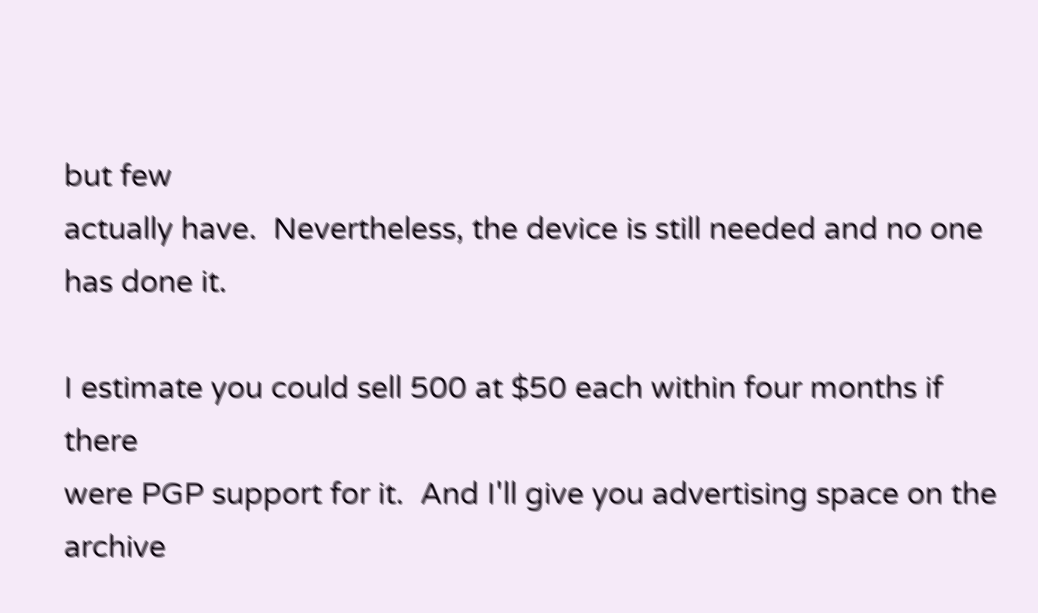but few
actually have.  Nevertheless, the device is still needed and no one
has done it.

I estimate you could sell 500 at $50 each within four months if there
were PGP support for it.  And I'll give you advertising space on the
archive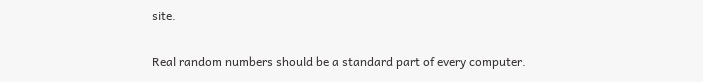site.

Real random numbers should be a standard part of every computer.